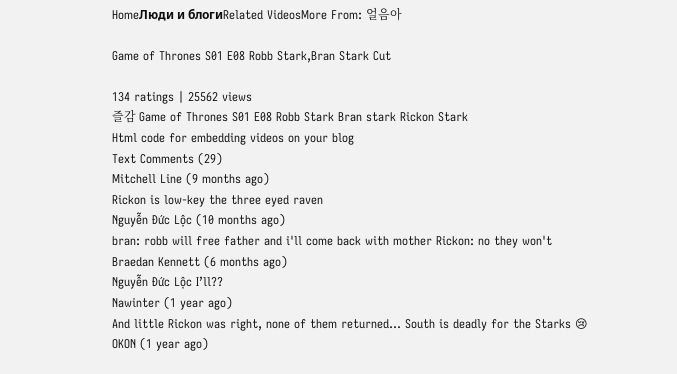HomeЛюди и блогиRelated VideosMore From: 얼음아

Game of Thrones S01 E08 Robb Stark,Bran Stark Cut

134 ratings | 25562 views
즐감 Game of Thrones S01 E08 Robb Stark Bran stark Rickon Stark
Html code for embedding videos on your blog
Text Comments (29)
Mitchell Line (9 months ago)
Rickon is low-key the three eyed raven
Nguyễn Đức Lộc (10 months ago)
bran: robb will free father and i'll come back with mother Rickon: no they won't
Braedan Kennett (6 months ago)
Nguyễn Đức Lộc I’ll??
Nawinter (1 year ago)
And little Rickon was right, none of them returned... South is deadly for the Starks 😢
OKON (1 year ago)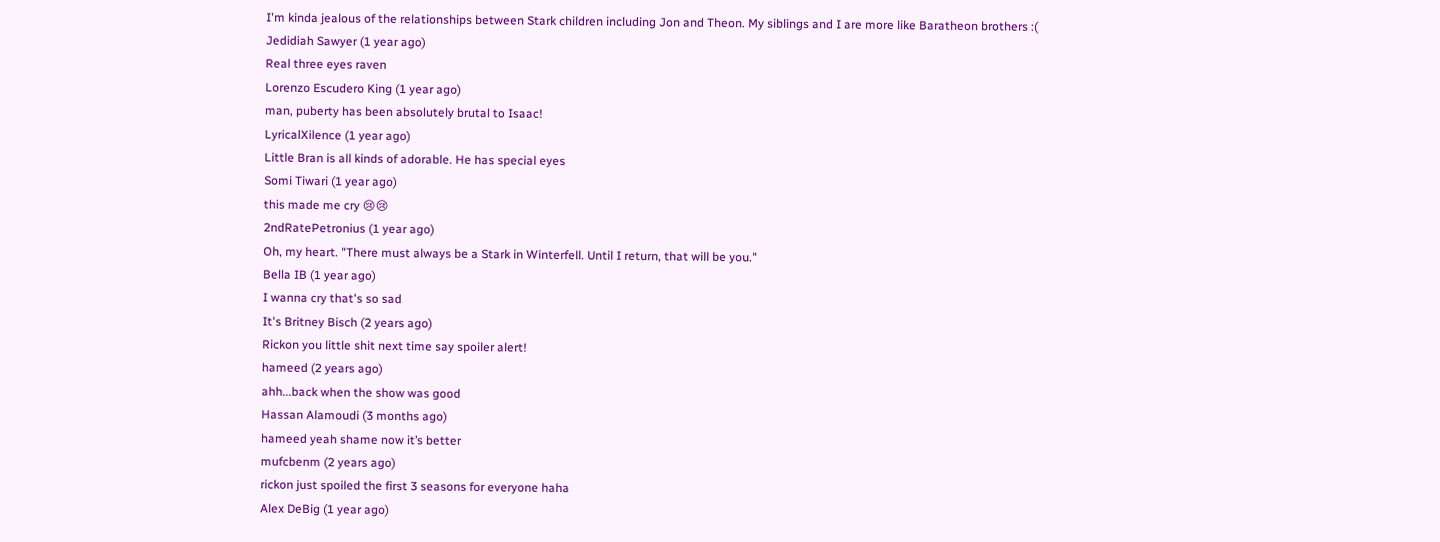I'm kinda jealous of the relationships between Stark children including Jon and Theon. My siblings and I are more like Baratheon brothers :(
Jedidiah Sawyer (1 year ago)
Real three eyes raven
Lorenzo Escudero King (1 year ago)
man, puberty has been absolutely brutal to Isaac!
LyricalXilence (1 year ago)
Little Bran is all kinds of adorable. He has special eyes
Somi Tiwari (1 year ago)
this made me cry 😢😢
2ndRatePetronius (1 year ago)
Oh, my heart. "There must always be a Stark in Winterfell. Until I return, that will be you."
Bella IB (1 year ago)
I wanna cry that's so sad
It's Britney Bisch (2 years ago)
Rickon you little shit next time say spoiler alert!
hameed (2 years ago)
ahh...back when the show was good
Hassan Alamoudi (3 months ago)
hameed yeah shame now it’s better
mufcbenm (2 years ago)
rickon just spoiled the first 3 seasons for everyone haha
Alex DeBig (1 year ago)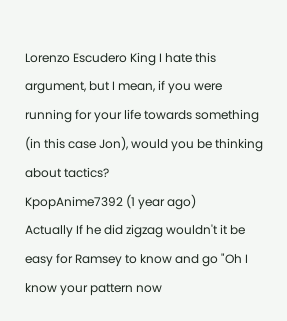Lorenzo Escudero King I hate this argument, but I mean, if you were running for your life towards something (in this case Jon), would you be thinking about tactics?
KpopAnime7392 (1 year ago)
Actually If he did zigzag wouldn't it be easy for Ramsey to know and go "Oh I know your pattern now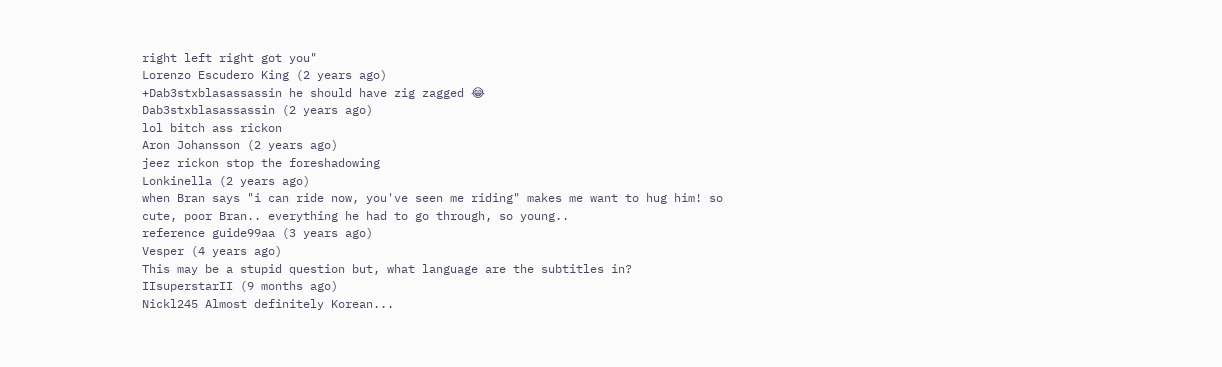right left right got you"
Lorenzo Escudero King (2 years ago)
+Dab3stxblasassassin he should have zig zagged 😂
Dab3stxblasassassin (2 years ago)
lol bitch ass rickon
Aron Johansson (2 years ago)
jeez rickon stop the foreshadowing
Lonkinella (2 years ago)
when Bran says "i can ride now, you've seen me riding" makes me want to hug him! so cute, poor Bran.. everything he had to go through, so young..
reference guide99aa (3 years ago)
Vesper (4 years ago)
This may be a stupid question but, what language are the subtitles in?
IIsuperstarII (9 months ago)
Nickl245 Almost definitely Korean...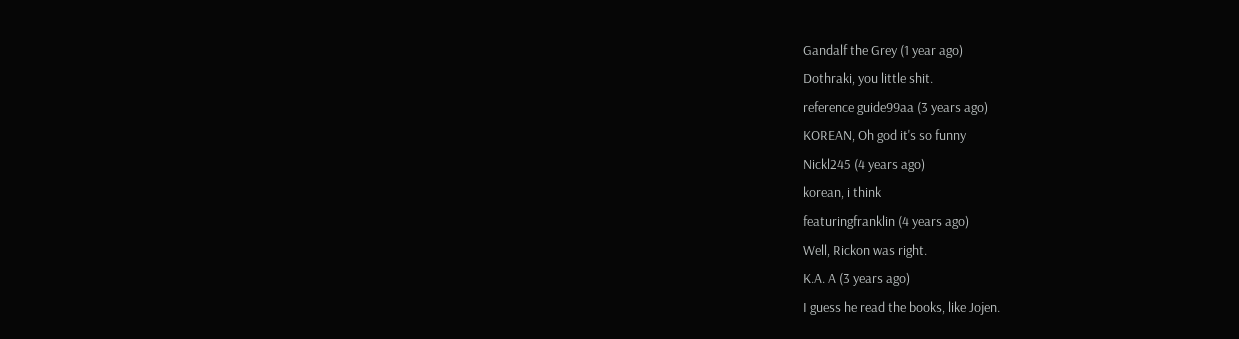Gandalf the Grey (1 year ago)
Dothraki, you little shit.
reference guide99aa (3 years ago)
KOREAN, Oh god it's so funny
Nickl245 (4 years ago)
korean, i think
featuringfranklin (4 years ago)
Well, Rickon was right.
K.A. A (3 years ago)
I guess he read the books, like Jojen.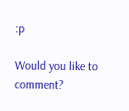:p

Would you like to comment?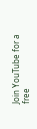Join YouTube for a free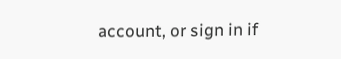account, or sign in if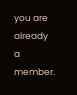you are already a member.